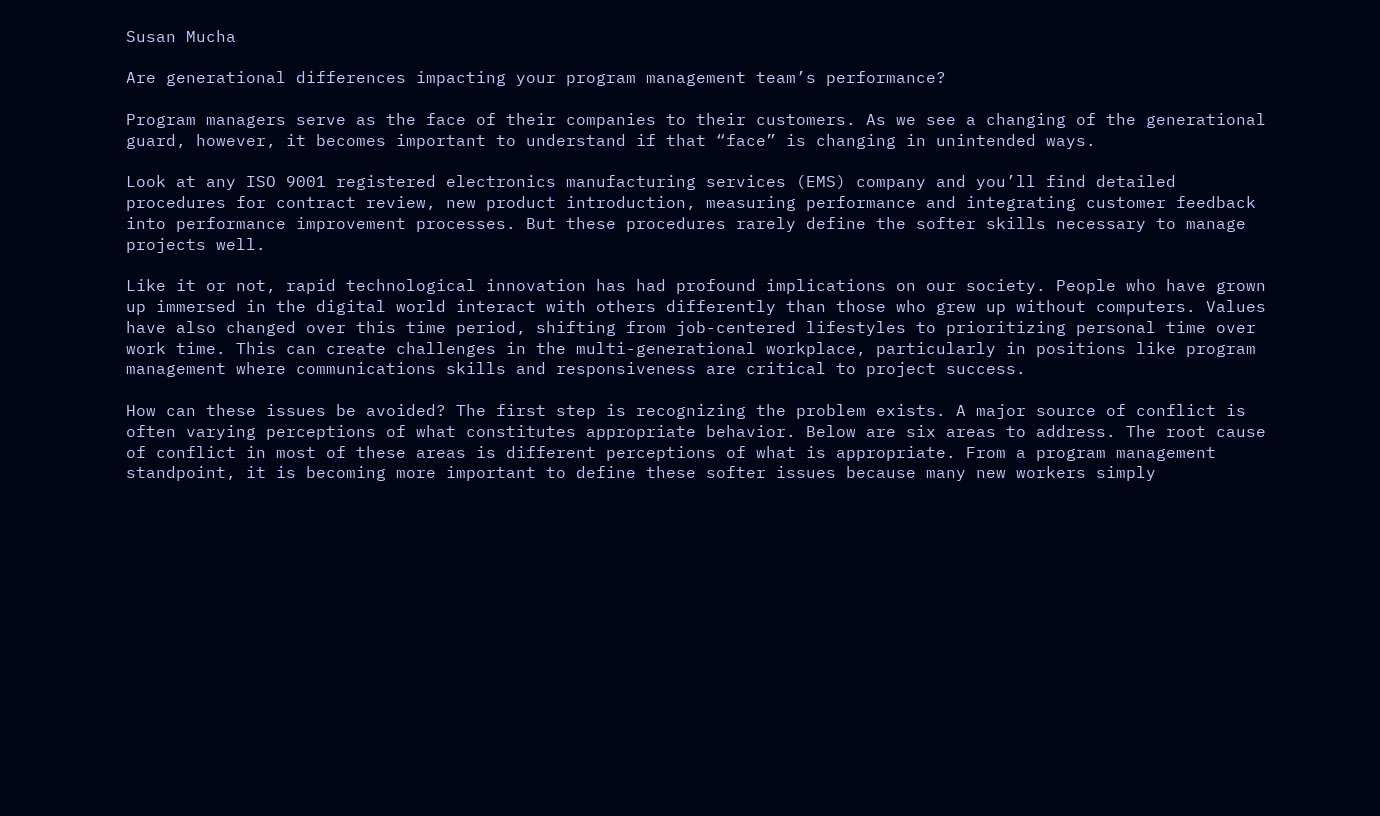Susan Mucha

Are generational differences impacting your program management team’s performance?

Program managers serve as the face of their companies to their customers. As we see a changing of the generational guard, however, it becomes important to understand if that “face” is changing in unintended ways.

Look at any ISO 9001 registered electronics manufacturing services (EMS) company and you’ll find detailed procedures for contract review, new product introduction, measuring performance and integrating customer feedback into performance improvement processes. But these procedures rarely define the softer skills necessary to manage projects well.

Like it or not, rapid technological innovation has had profound implications on our society. People who have grown up immersed in the digital world interact with others differently than those who grew up without computers. Values have also changed over this time period, shifting from job-centered lifestyles to prioritizing personal time over work time. This can create challenges in the multi-generational workplace, particularly in positions like program management where communications skills and responsiveness are critical to project success.

How can these issues be avoided? The first step is recognizing the problem exists. A major source of conflict is often varying perceptions of what constitutes appropriate behavior. Below are six areas to address. The root cause of conflict in most of these areas is different perceptions of what is appropriate. From a program management standpoint, it is becoming more important to define these softer issues because many new workers simply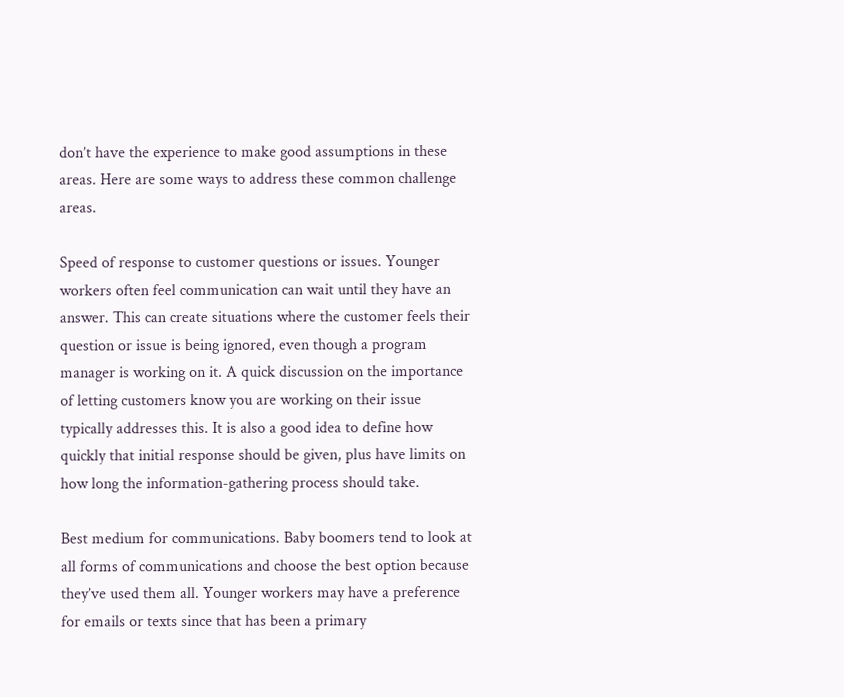don’t have the experience to make good assumptions in these areas. Here are some ways to address these common challenge areas.

Speed of response to customer questions or issues. Younger workers often feel communication can wait until they have an answer. This can create situations where the customer feels their question or issue is being ignored, even though a program manager is working on it. A quick discussion on the importance of letting customers know you are working on their issue typically addresses this. It is also a good idea to define how quickly that initial response should be given, plus have limits on how long the information-gathering process should take.

Best medium for communications. Baby boomers tend to look at all forms of communications and choose the best option because they’ve used them all. Younger workers may have a preference for emails or texts since that has been a primary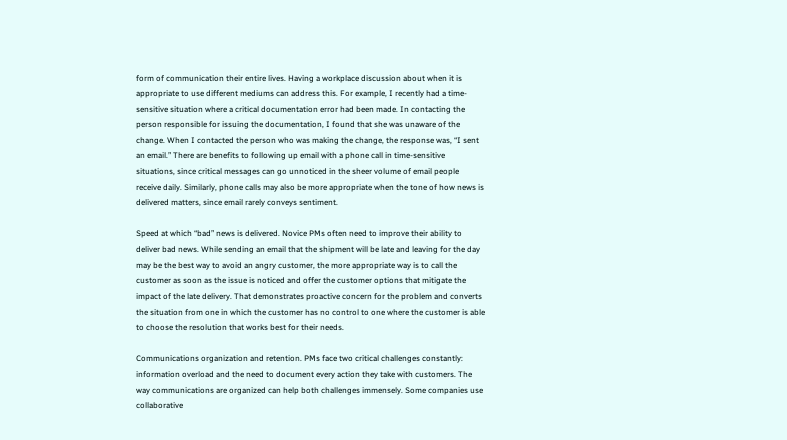form of communication their entire lives. Having a workplace discussion about when it is appropriate to use different mediums can address this. For example, I recently had a time-sensitive situation where a critical documentation error had been made. In contacting the person responsible for issuing the documentation, I found that she was unaware of the change. When I contacted the person who was making the change, the response was, “I sent an email.” There are benefits to following up email with a phone call in time-sensitive situations, since critical messages can go unnoticed in the sheer volume of email people receive daily. Similarly, phone calls may also be more appropriate when the tone of how news is delivered matters, since email rarely conveys sentiment.

Speed at which “bad” news is delivered. Novice PMs often need to improve their ability to deliver bad news. While sending an email that the shipment will be late and leaving for the day may be the best way to avoid an angry customer, the more appropriate way is to call the customer as soon as the issue is noticed and offer the customer options that mitigate the impact of the late delivery. That demonstrates proactive concern for the problem and converts the situation from one in which the customer has no control to one where the customer is able to choose the resolution that works best for their needs.

Communications organization and retention. PMs face two critical challenges constantly: information overload and the need to document every action they take with customers. The way communications are organized can help both challenges immensely. Some companies use collaborative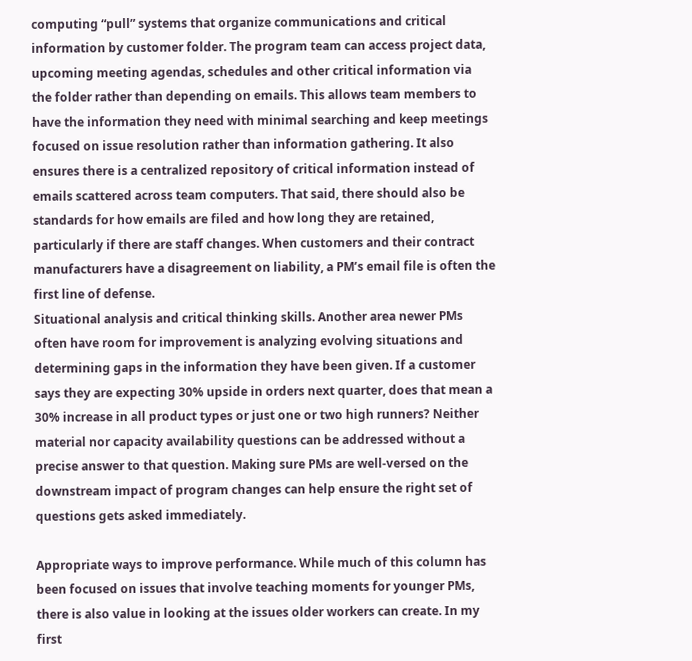computing “pull” systems that organize communications and critical information by customer folder. The program team can access project data, upcoming meeting agendas, schedules and other critical information via the folder rather than depending on emails. This allows team members to have the information they need with minimal searching and keep meetings focused on issue resolution rather than information gathering. It also ensures there is a centralized repository of critical information instead of emails scattered across team computers. That said, there should also be standards for how emails are filed and how long they are retained, particularly if there are staff changes. When customers and their contract manufacturers have a disagreement on liability, a PM’s email file is often the first line of defense.
Situational analysis and critical thinking skills. Another area newer PMs often have room for improvement is analyzing evolving situations and determining gaps in the information they have been given. If a customer says they are expecting 30% upside in orders next quarter, does that mean a 30% increase in all product types or just one or two high runners? Neither material nor capacity availability questions can be addressed without a precise answer to that question. Making sure PMs are well-versed on the downstream impact of program changes can help ensure the right set of questions gets asked immediately.

Appropriate ways to improve performance. While much of this column has been focused on issues that involve teaching moments for younger PMs, there is also value in looking at the issues older workers can create. In my first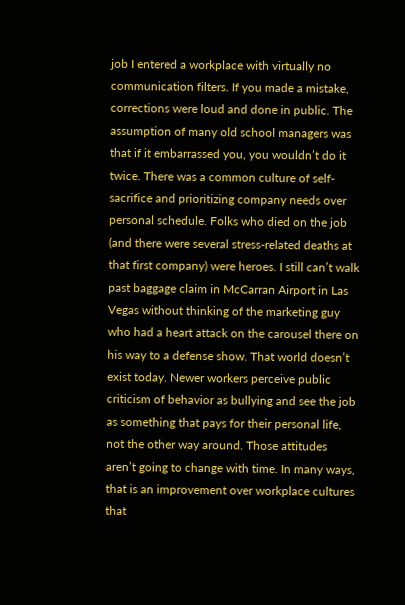job I entered a workplace with virtually no communication filters. If you made a mistake, corrections were loud and done in public. The assumption of many old school managers was that if it embarrassed you, you wouldn’t do it twice. There was a common culture of self-sacrifice and prioritizing company needs over personal schedule. Folks who died on the job (and there were several stress-related deaths at that first company) were heroes. I still can’t walk past baggage claim in McCarran Airport in Las Vegas without thinking of the marketing guy who had a heart attack on the carousel there on his way to a defense show. That world doesn’t exist today. Newer workers perceive public criticism of behavior as bullying and see the job as something that pays for their personal life, not the other way around. Those attitudes aren’t going to change with time. In many ways, that is an improvement over workplace cultures that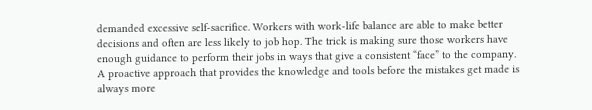demanded excessive self-sacrifice. Workers with work-life balance are able to make better decisions and often are less likely to job hop. The trick is making sure those workers have enough guidance to perform their jobs in ways that give a consistent “face” to the company. A proactive approach that provides the knowledge and tools before the mistakes get made is always more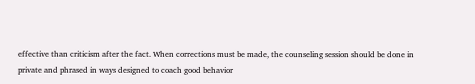effective than criticism after the fact. When corrections must be made, the counseling session should be done in private and phrased in ways designed to coach good behavior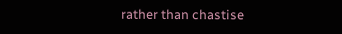rather than chastise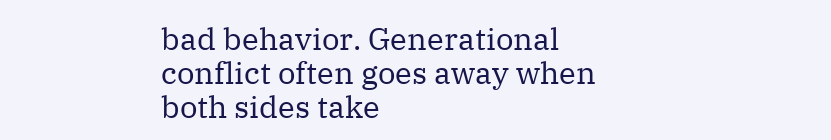bad behavior. Generational conflict often goes away when both sides take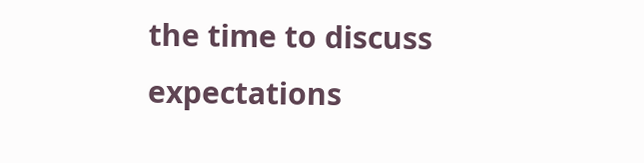the time to discuss expectations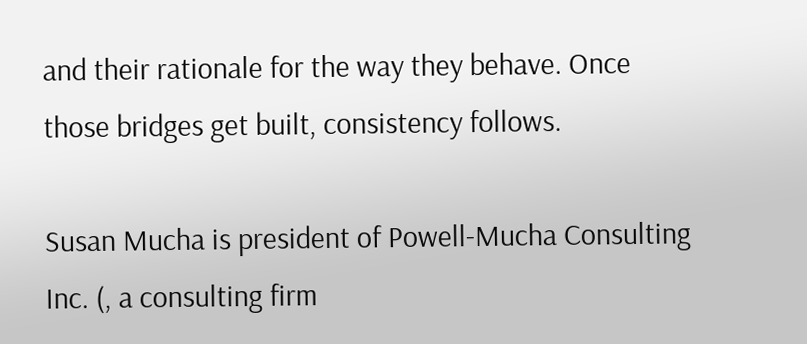and their rationale for the way they behave. Once those bridges get built, consistency follows.

Susan Mucha is president of Powell-Mucha Consulting Inc. (, a consulting firm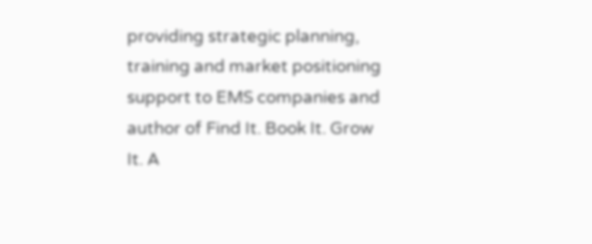providing strategic planning, training and market positioning support to EMS companies and author of Find It. Book It. Grow It. A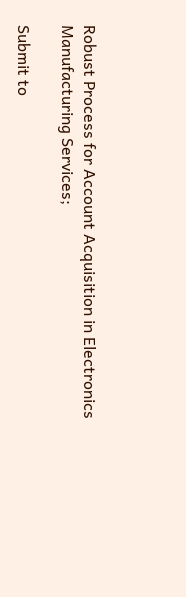Robust Process for Account Acquisition in Electronics Manufacturing Services;

Submit to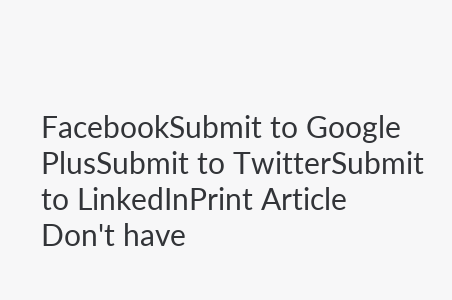FacebookSubmit to Google PlusSubmit to TwitterSubmit to LinkedInPrint Article
Don't have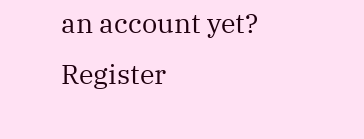an account yet? Register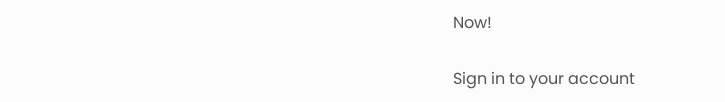Now!

Sign in to your account